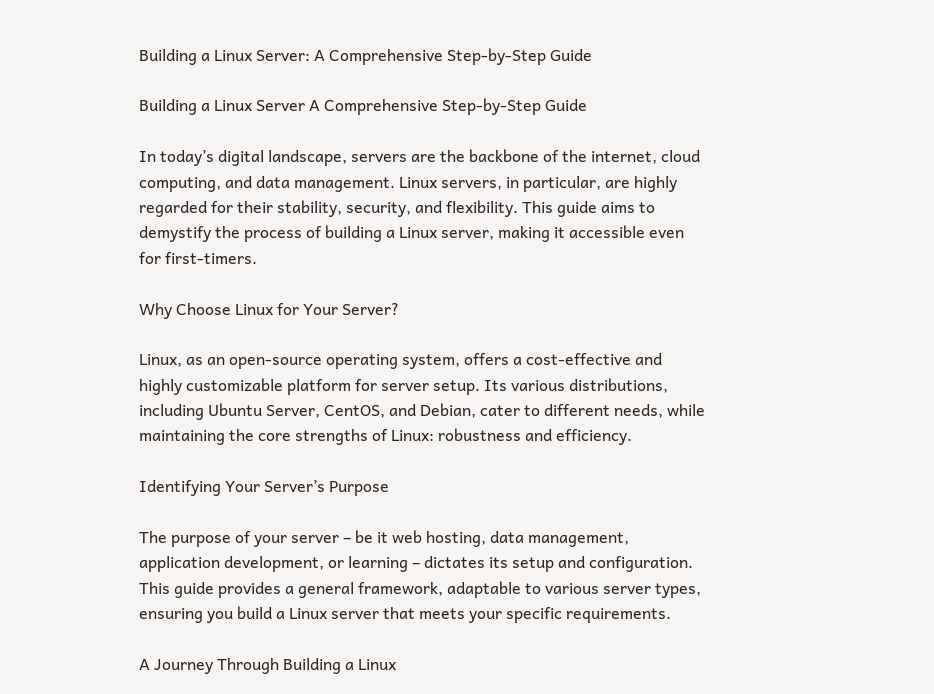Building a Linux Server: A Comprehensive Step-by-Step Guide

Building a Linux Server A Comprehensive Step-by-Step Guide

In today’s digital landscape, servers are the backbone of the internet, cloud computing, and data management. Linux servers, in particular, are highly regarded for their stability, security, and flexibility. This guide aims to demystify the process of building a Linux server, making it accessible even for first-timers.

Why Choose Linux for Your Server?

Linux, as an open-source operating system, offers a cost-effective and highly customizable platform for server setup. Its various distributions, including Ubuntu Server, CentOS, and Debian, cater to different needs, while maintaining the core strengths of Linux: robustness and efficiency.

Identifying Your Server’s Purpose

The purpose of your server – be it web hosting, data management, application development, or learning – dictates its setup and configuration. This guide provides a general framework, adaptable to various server types, ensuring you build a Linux server that meets your specific requirements.

A Journey Through Building a Linux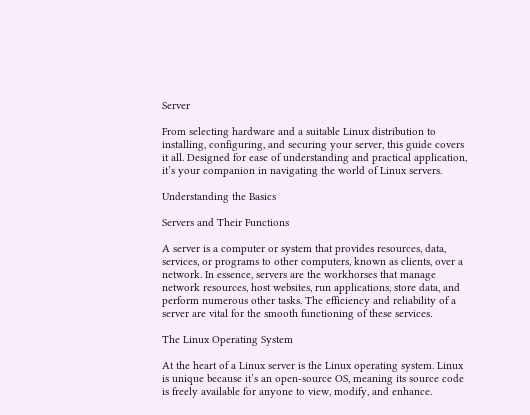Server

From selecting hardware and a suitable Linux distribution to installing, configuring, and securing your server, this guide covers it all. Designed for ease of understanding and practical application, it’s your companion in navigating the world of Linux servers.

Understanding the Basics

Servers and Their Functions

A server is a computer or system that provides resources, data, services, or programs to other computers, known as clients, over a network. In essence, servers are the workhorses that manage network resources, host websites, run applications, store data, and perform numerous other tasks. The efficiency and reliability of a server are vital for the smooth functioning of these services.

The Linux Operating System

At the heart of a Linux server is the Linux operating system. Linux is unique because it’s an open-source OS, meaning its source code is freely available for anyone to view, modify, and enhance.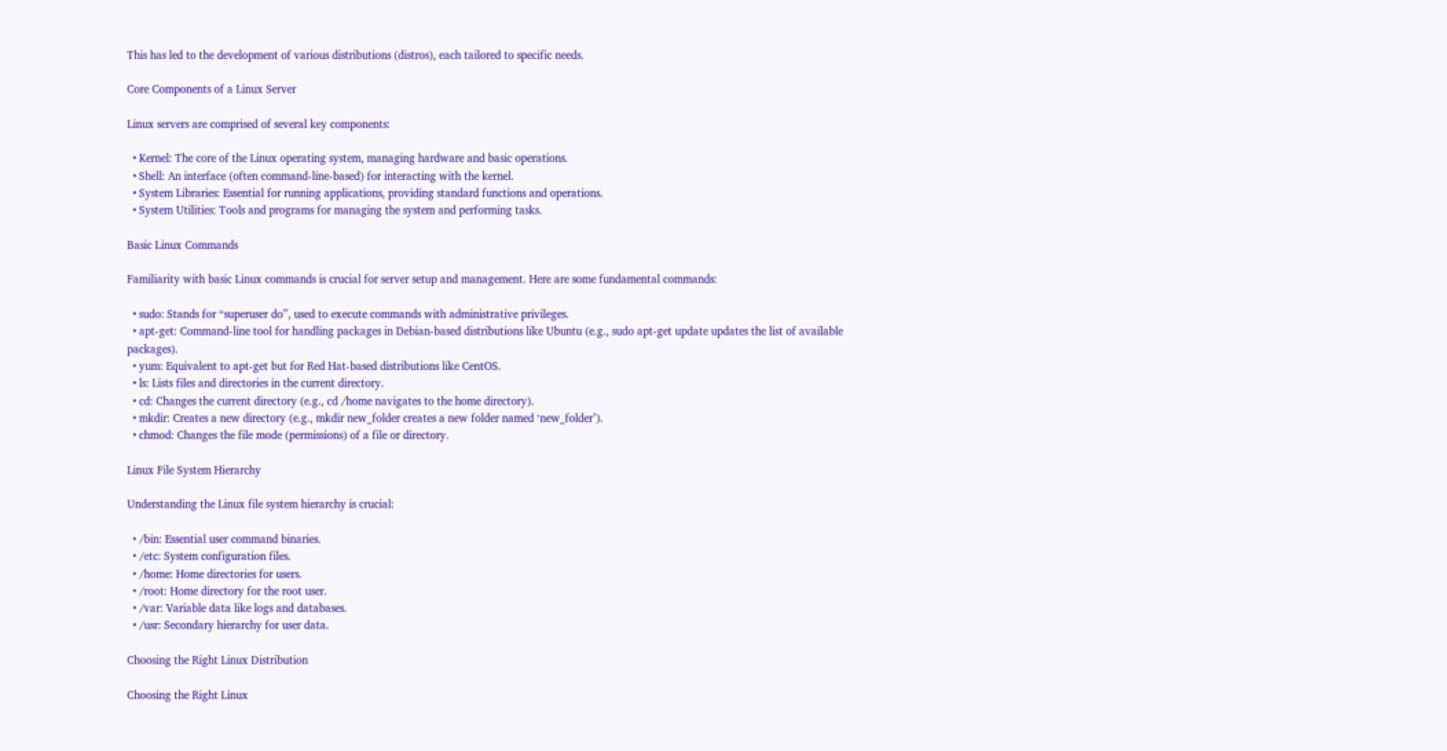This has led to the development of various distributions (distros), each tailored to specific needs.

Core Components of a Linux Server

Linux servers are comprised of several key components:

  • Kernel: The core of the Linux operating system, managing hardware and basic operations.
  • Shell: An interface (often command-line-based) for interacting with the kernel.
  • System Libraries: Essential for running applications, providing standard functions and operations.
  • System Utilities: Tools and programs for managing the system and performing tasks.

Basic Linux Commands

Familiarity with basic Linux commands is crucial for server setup and management. Here are some fundamental commands:

  • sudo: Stands for “superuser do”, used to execute commands with administrative privileges.
  • apt-get: Command-line tool for handling packages in Debian-based distributions like Ubuntu (e.g., sudo apt-get update updates the list of available packages).
  • yum: Equivalent to apt-get but for Red Hat-based distributions like CentOS.
  • ls: Lists files and directories in the current directory.
  • cd: Changes the current directory (e.g., cd /home navigates to the home directory).
  • mkdir: Creates a new directory (e.g., mkdir new_folder creates a new folder named ‘new_folder’).
  • chmod: Changes the file mode (permissions) of a file or directory.

Linux File System Hierarchy

Understanding the Linux file system hierarchy is crucial:

  • /bin: Essential user command binaries.
  • /etc: System configuration files.
  • /home: Home directories for users.
  • /root: Home directory for the root user.
  • /var: Variable data like logs and databases.
  • /usr: Secondary hierarchy for user data.

Choosing the Right Linux Distribution

Choosing the Right Linux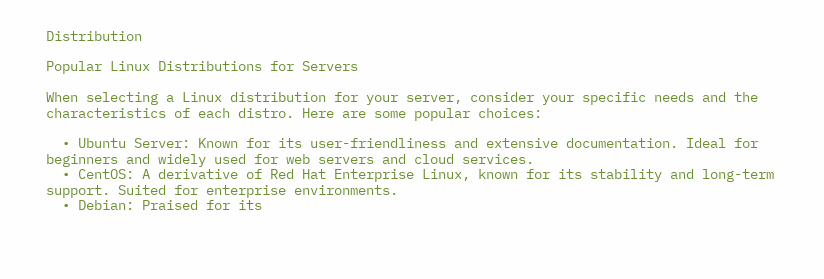Distribution

Popular Linux Distributions for Servers

When selecting a Linux distribution for your server, consider your specific needs and the characteristics of each distro. Here are some popular choices:

  • Ubuntu Server: Known for its user-friendliness and extensive documentation. Ideal for beginners and widely used for web servers and cloud services.
  • CentOS: A derivative of Red Hat Enterprise Linux, known for its stability and long-term support. Suited for enterprise environments.
  • Debian: Praised for its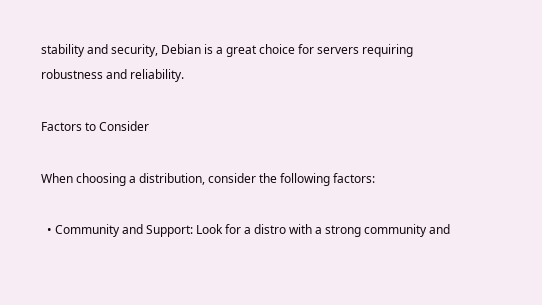stability and security, Debian is a great choice for servers requiring robustness and reliability.

Factors to Consider

When choosing a distribution, consider the following factors:

  • Community and Support: Look for a distro with a strong community and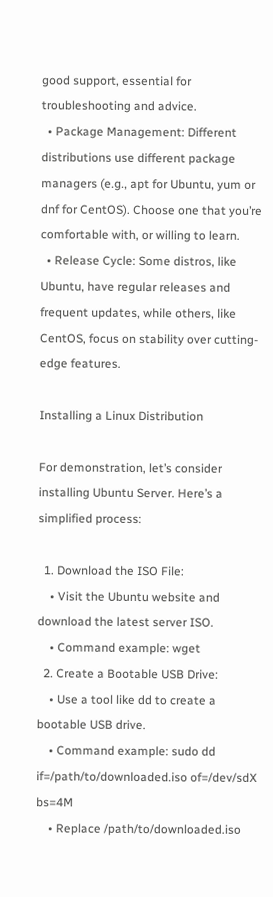good support, essential for troubleshooting and advice.
  • Package Management: Different distributions use different package managers (e.g., apt for Ubuntu, yum or dnf for CentOS). Choose one that you’re comfortable with, or willing to learn.
  • Release Cycle: Some distros, like Ubuntu, have regular releases and frequent updates, while others, like CentOS, focus on stability over cutting-edge features.

Installing a Linux Distribution

For demonstration, let’s consider installing Ubuntu Server. Here’s a simplified process:

  1. Download the ISO File:
    • Visit the Ubuntu website and download the latest server ISO.
    • Command example: wget
  2. Create a Bootable USB Drive:
    • Use a tool like dd to create a bootable USB drive.
    • Command example: sudo dd if=/path/to/downloaded.iso of=/dev/sdX bs=4M
    • Replace /path/to/downloaded.iso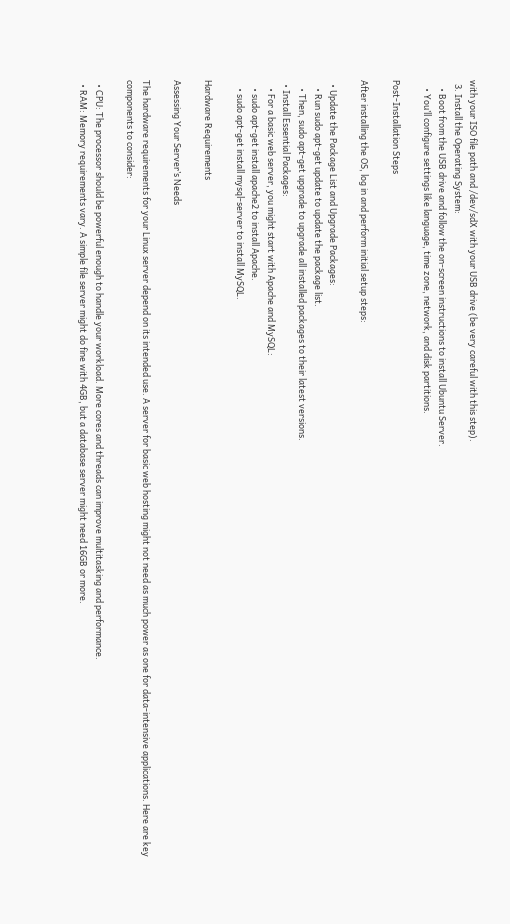with your ISO file path and /dev/sdX with your USB drive (be very careful with this step).
  3. Install the Operating System:
    • Boot from the USB drive and follow the on-screen instructions to install Ubuntu Server.
    • You’ll configure settings like language, time zone, network, and disk partitions.

Post-Installation Steps

After installing the OS, log in and perform initial setup steps:

  • Update the Package List and Upgrade Packages:
    • Run sudo apt-get update to update the package list.
    • Then, sudo apt-get upgrade to upgrade all installed packages to their latest versions.
  • Install Essential Packages:
    • For a basic web server, you might start with Apache and MySQL:
    • sudo apt-get install apache2 to install Apache.
    • sudo apt-get install mysql-server to install MySQL.

Hardware Requirements

Assessing Your Server’s Needs

The hardware requirements for your Linux server depend on its intended use. A server for basic web hosting might not need as much power as one for data-intensive applications. Here are key components to consider:

  • CPU: The processor should be powerful enough to handle your workload. More cores and threads can improve multitasking and performance.
  • RAM: Memory requirements vary. A simple file server might do fine with 4GB, but a database server might need 16GB or more.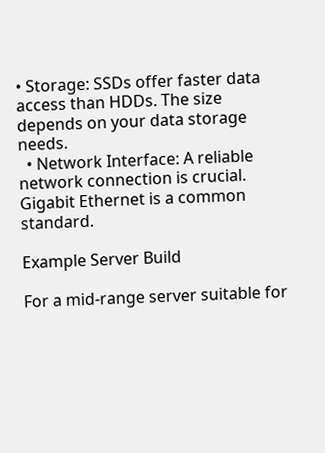• Storage: SSDs offer faster data access than HDDs. The size depends on your data storage needs.
  • Network Interface: A reliable network connection is crucial. Gigabit Ethernet is a common standard.

Example Server Build

For a mid-range server suitable for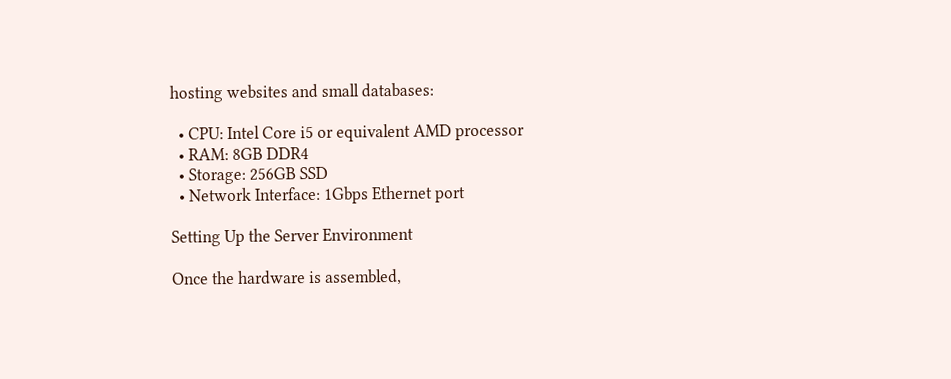hosting websites and small databases:

  • CPU: Intel Core i5 or equivalent AMD processor
  • RAM: 8GB DDR4
  • Storage: 256GB SSD
  • Network Interface: 1Gbps Ethernet port

Setting Up the Server Environment

Once the hardware is assembled,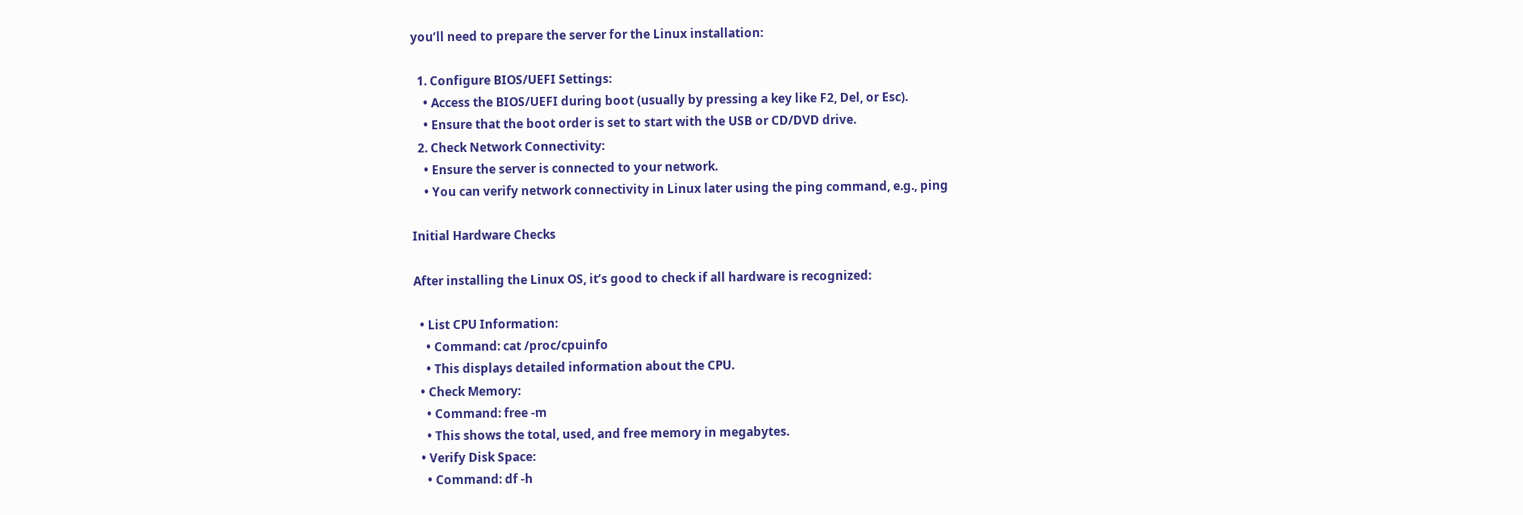you’ll need to prepare the server for the Linux installation:

  1. Configure BIOS/UEFI Settings:
    • Access the BIOS/UEFI during boot (usually by pressing a key like F2, Del, or Esc).
    • Ensure that the boot order is set to start with the USB or CD/DVD drive.
  2. Check Network Connectivity:
    • Ensure the server is connected to your network.
    • You can verify network connectivity in Linux later using the ping command, e.g., ping

Initial Hardware Checks

After installing the Linux OS, it’s good to check if all hardware is recognized:

  • List CPU Information:
    • Command: cat /proc/cpuinfo
    • This displays detailed information about the CPU.
  • Check Memory:
    • Command: free -m
    • This shows the total, used, and free memory in megabytes.
  • Verify Disk Space:
    • Command: df -h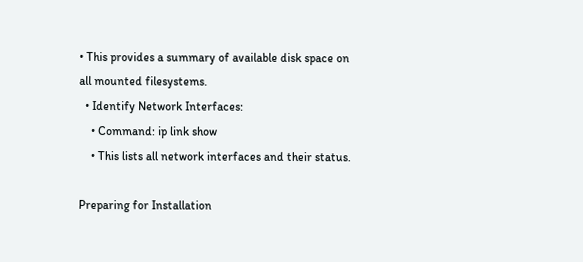• This provides a summary of available disk space on all mounted filesystems.
  • Identify Network Interfaces:
    • Command: ip link show
    • This lists all network interfaces and their status.

Preparing for Installation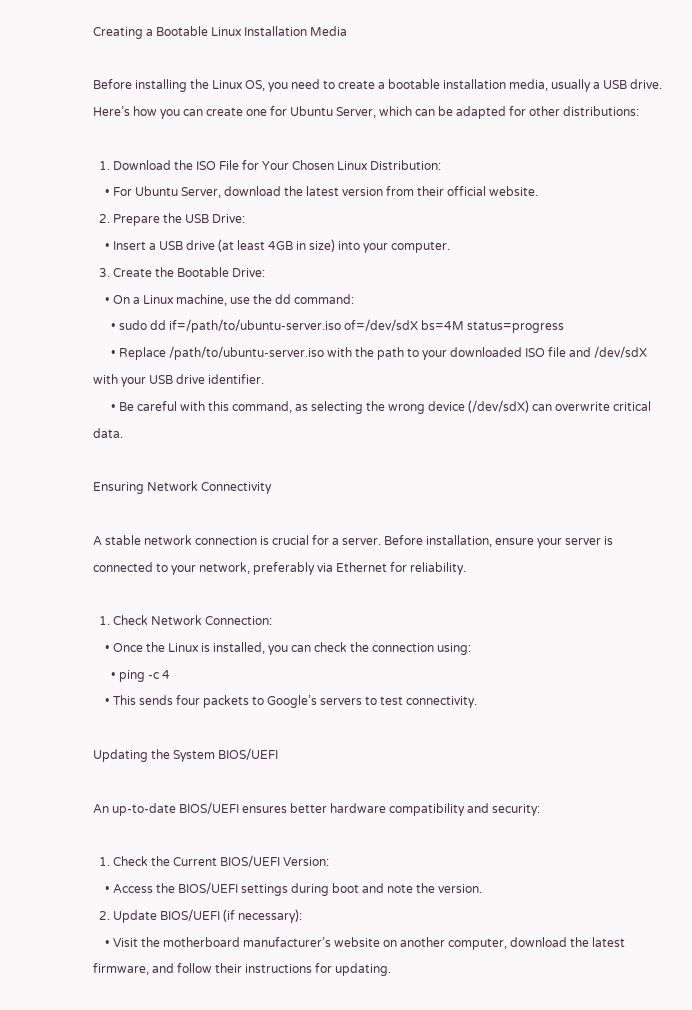Creating a Bootable Linux Installation Media

Before installing the Linux OS, you need to create a bootable installation media, usually a USB drive. Here’s how you can create one for Ubuntu Server, which can be adapted for other distributions:

  1. Download the ISO File for Your Chosen Linux Distribution:
    • For Ubuntu Server, download the latest version from their official website.
  2. Prepare the USB Drive:
    • Insert a USB drive (at least 4GB in size) into your computer.
  3. Create the Bootable Drive:
    • On a Linux machine, use the dd command:
      • sudo dd if=/path/to/ubuntu-server.iso of=/dev/sdX bs=4M status=progress
      • Replace /path/to/ubuntu-server.iso with the path to your downloaded ISO file and /dev/sdX with your USB drive identifier.
      • Be careful with this command, as selecting the wrong device (/dev/sdX) can overwrite critical data.

Ensuring Network Connectivity

A stable network connection is crucial for a server. Before installation, ensure your server is connected to your network, preferably via Ethernet for reliability.

  1. Check Network Connection:
    • Once the Linux is installed, you can check the connection using:
      • ping -c 4
    • This sends four packets to Google’s servers to test connectivity.

Updating the System BIOS/UEFI

An up-to-date BIOS/UEFI ensures better hardware compatibility and security:

  1. Check the Current BIOS/UEFI Version:
    • Access the BIOS/UEFI settings during boot and note the version.
  2. Update BIOS/UEFI (if necessary):
    • Visit the motherboard manufacturer’s website on another computer, download the latest firmware, and follow their instructions for updating.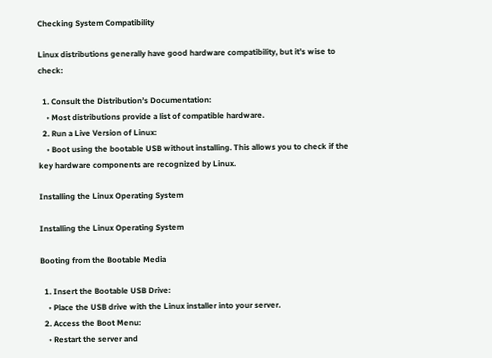Checking System Compatibility

Linux distributions generally have good hardware compatibility, but it’s wise to check:

  1. Consult the Distribution’s Documentation:
    • Most distributions provide a list of compatible hardware.
  2. Run a Live Version of Linux:
    • Boot using the bootable USB without installing. This allows you to check if the key hardware components are recognized by Linux.

Installing the Linux Operating System

Installing the Linux Operating System

Booting from the Bootable Media

  1. Insert the Bootable USB Drive:
    • Place the USB drive with the Linux installer into your server.
  2. Access the Boot Menu:
    • Restart the server and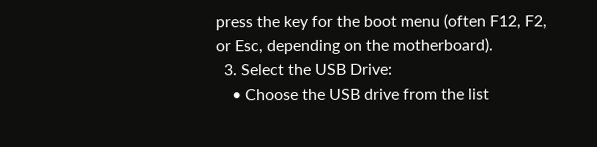press the key for the boot menu (often F12, F2, or Esc, depending on the motherboard).
  3. Select the USB Drive:
    • Choose the USB drive from the list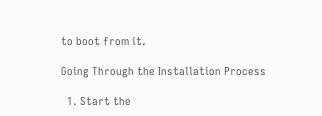to boot from it.

Going Through the Installation Process

  1. Start the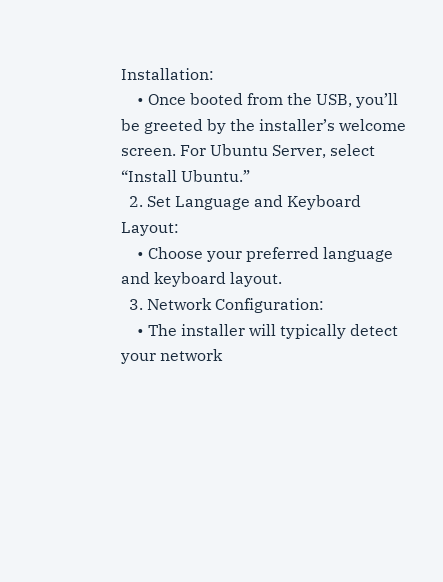Installation:
    • Once booted from the USB, you’ll be greeted by the installer’s welcome screen. For Ubuntu Server, select “Install Ubuntu.”
  2. Set Language and Keyboard Layout:
    • Choose your preferred language and keyboard layout.
  3. Network Configuration:
    • The installer will typically detect your network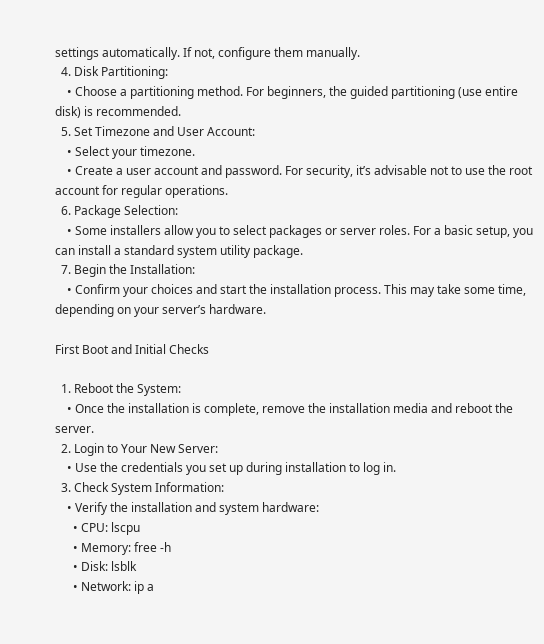settings automatically. If not, configure them manually.
  4. Disk Partitioning:
    • Choose a partitioning method. For beginners, the guided partitioning (use entire disk) is recommended.
  5. Set Timezone and User Account:
    • Select your timezone.
    • Create a user account and password. For security, it’s advisable not to use the root account for regular operations.
  6. Package Selection:
    • Some installers allow you to select packages or server roles. For a basic setup, you can install a standard system utility package.
  7. Begin the Installation:
    • Confirm your choices and start the installation process. This may take some time, depending on your server’s hardware.

First Boot and Initial Checks

  1. Reboot the System:
    • Once the installation is complete, remove the installation media and reboot the server.
  2. Login to Your New Server:
    • Use the credentials you set up during installation to log in.
  3. Check System Information:
    • Verify the installation and system hardware:
      • CPU: lscpu
      • Memory: free -h
      • Disk: lsblk
      • Network: ip a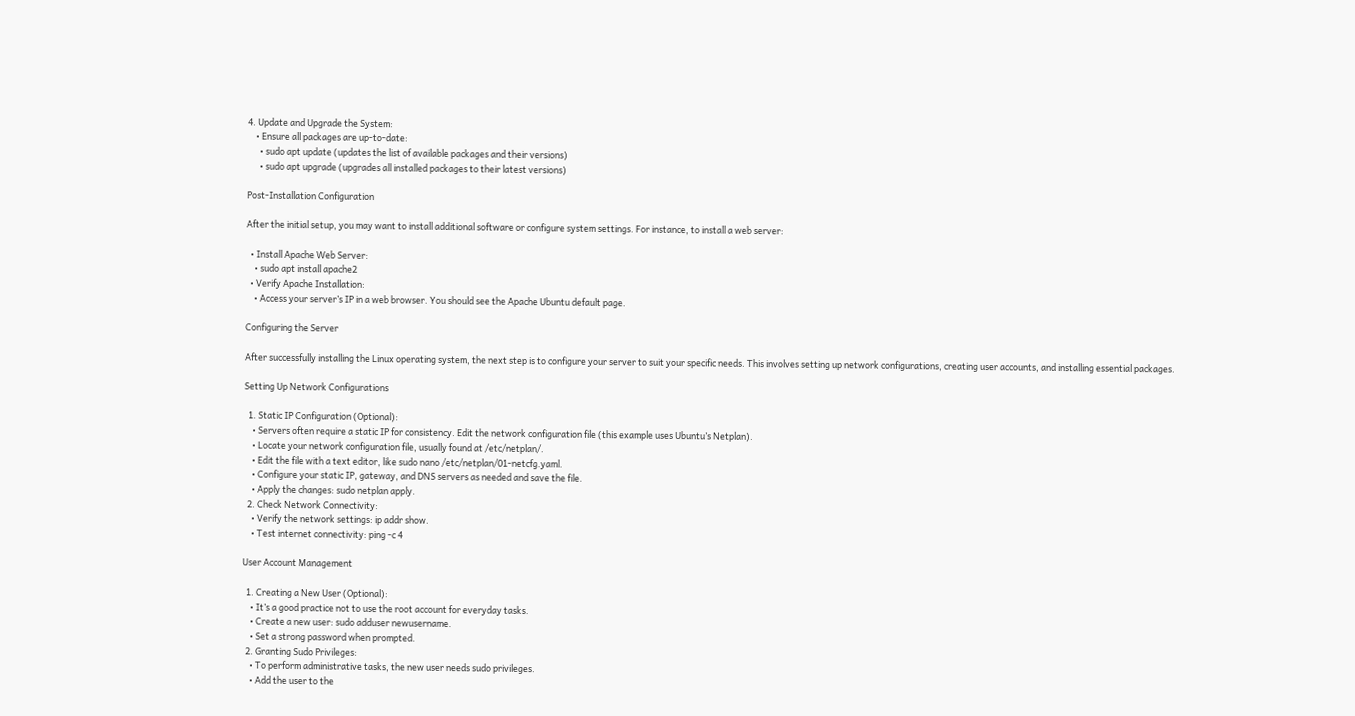4. Update and Upgrade the System:
    • Ensure all packages are up-to-date:
      • sudo apt update (updates the list of available packages and their versions)
      • sudo apt upgrade (upgrades all installed packages to their latest versions)

Post-Installation Configuration

After the initial setup, you may want to install additional software or configure system settings. For instance, to install a web server:

  • Install Apache Web Server:
    • sudo apt install apache2
  • Verify Apache Installation:
    • Access your server’s IP in a web browser. You should see the Apache Ubuntu default page.

Configuring the Server

After successfully installing the Linux operating system, the next step is to configure your server to suit your specific needs. This involves setting up network configurations, creating user accounts, and installing essential packages.

Setting Up Network Configurations

  1. Static IP Configuration (Optional):
    • Servers often require a static IP for consistency. Edit the network configuration file (this example uses Ubuntu’s Netplan).
    • Locate your network configuration file, usually found at /etc/netplan/.
    • Edit the file with a text editor, like sudo nano /etc/netplan/01-netcfg.yaml.
    • Configure your static IP, gateway, and DNS servers as needed and save the file.
    • Apply the changes: sudo netplan apply.
  2. Check Network Connectivity:
    • Verify the network settings: ip addr show.
    • Test internet connectivity: ping -c 4

User Account Management

  1. Creating a New User (Optional):
    • It’s a good practice not to use the root account for everyday tasks.
    • Create a new user: sudo adduser newusername.
    • Set a strong password when prompted.
  2. Granting Sudo Privileges:
    • To perform administrative tasks, the new user needs sudo privileges.
    • Add the user to the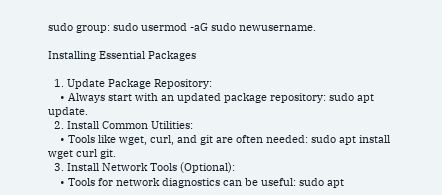sudo group: sudo usermod -aG sudo newusername.

Installing Essential Packages

  1. Update Package Repository:
    • Always start with an updated package repository: sudo apt update.
  2. Install Common Utilities:
    • Tools like wget, curl, and git are often needed: sudo apt install wget curl git.
  3. Install Network Tools (Optional):
    • Tools for network diagnostics can be useful: sudo apt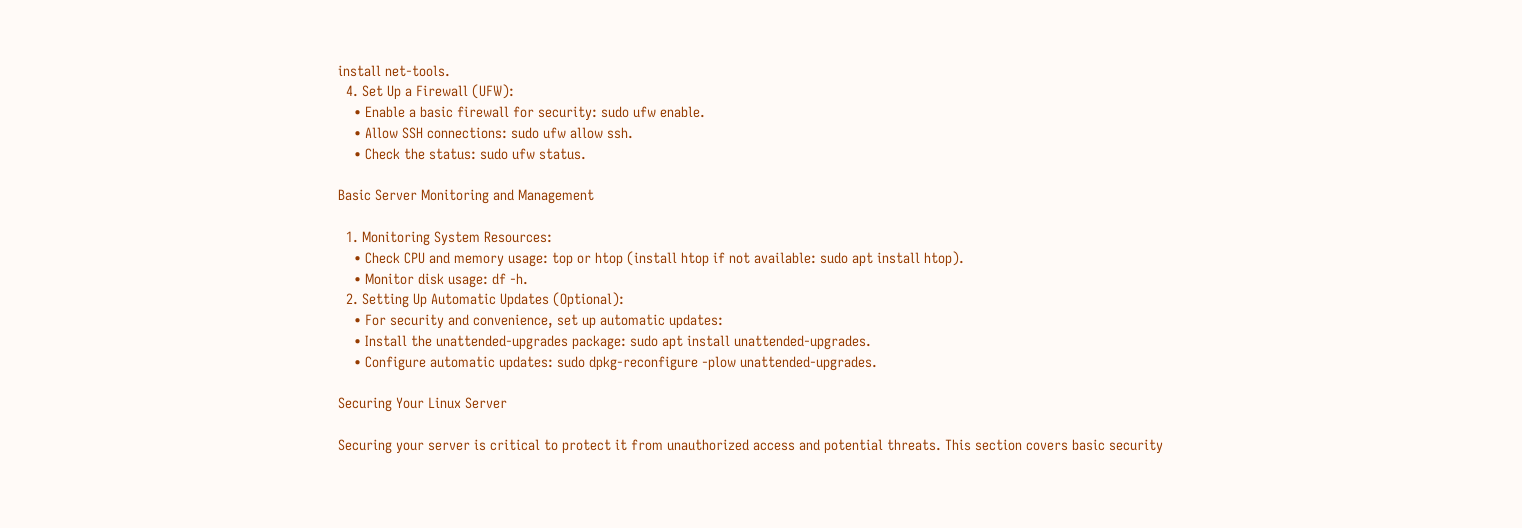install net-tools.
  4. Set Up a Firewall (UFW):
    • Enable a basic firewall for security: sudo ufw enable.
    • Allow SSH connections: sudo ufw allow ssh.
    • Check the status: sudo ufw status.

Basic Server Monitoring and Management

  1. Monitoring System Resources:
    • Check CPU and memory usage: top or htop (install htop if not available: sudo apt install htop).
    • Monitor disk usage: df -h.
  2. Setting Up Automatic Updates (Optional):
    • For security and convenience, set up automatic updates:
    • Install the unattended-upgrades package: sudo apt install unattended-upgrades.
    • Configure automatic updates: sudo dpkg-reconfigure -plow unattended-upgrades.

Securing Your Linux Server

Securing your server is critical to protect it from unauthorized access and potential threats. This section covers basic security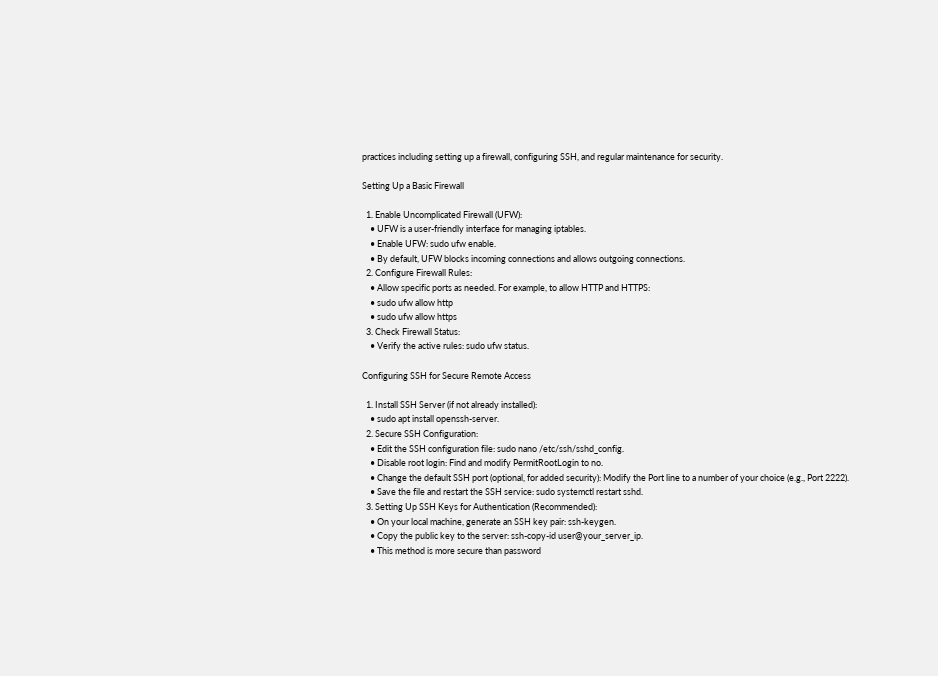practices including setting up a firewall, configuring SSH, and regular maintenance for security.

Setting Up a Basic Firewall

  1. Enable Uncomplicated Firewall (UFW):
    • UFW is a user-friendly interface for managing iptables.
    • Enable UFW: sudo ufw enable.
    • By default, UFW blocks incoming connections and allows outgoing connections.
  2. Configure Firewall Rules:
    • Allow specific ports as needed. For example, to allow HTTP and HTTPS:
    • sudo ufw allow http
    • sudo ufw allow https
  3. Check Firewall Status:
    • Verify the active rules: sudo ufw status.

Configuring SSH for Secure Remote Access

  1. Install SSH Server (if not already installed):
    • sudo apt install openssh-server.
  2. Secure SSH Configuration:
    • Edit the SSH configuration file: sudo nano /etc/ssh/sshd_config.
    • Disable root login: Find and modify PermitRootLogin to no.
    • Change the default SSH port (optional, for added security): Modify the Port line to a number of your choice (e.g., Port 2222).
    • Save the file and restart the SSH service: sudo systemctl restart sshd.
  3. Setting Up SSH Keys for Authentication (Recommended):
    • On your local machine, generate an SSH key pair: ssh-keygen.
    • Copy the public key to the server: ssh-copy-id user@your_server_ip.
    • This method is more secure than password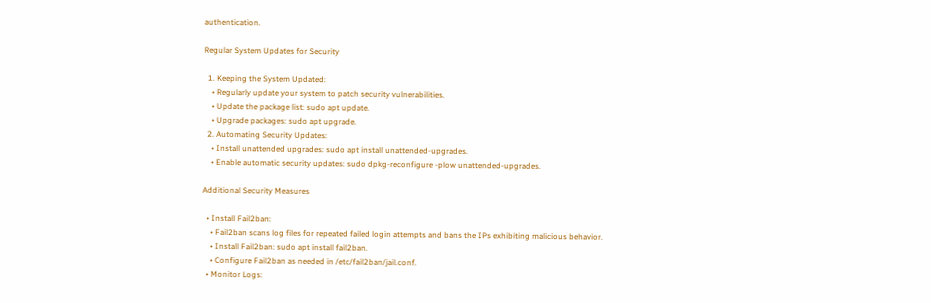authentication.

Regular System Updates for Security

  1. Keeping the System Updated:
    • Regularly update your system to patch security vulnerabilities.
    • Update the package list: sudo apt update.
    • Upgrade packages: sudo apt upgrade.
  2. Automating Security Updates:
    • Install unattended upgrades: sudo apt install unattended-upgrades.
    • Enable automatic security updates: sudo dpkg-reconfigure -plow unattended-upgrades.

Additional Security Measures

  • Install Fail2ban:
    • Fail2ban scans log files for repeated failed login attempts and bans the IPs exhibiting malicious behavior.
    • Install Fail2ban: sudo apt install fail2ban.
    • Configure Fail2ban as needed in /etc/fail2ban/jail.conf.
  • Monitor Logs: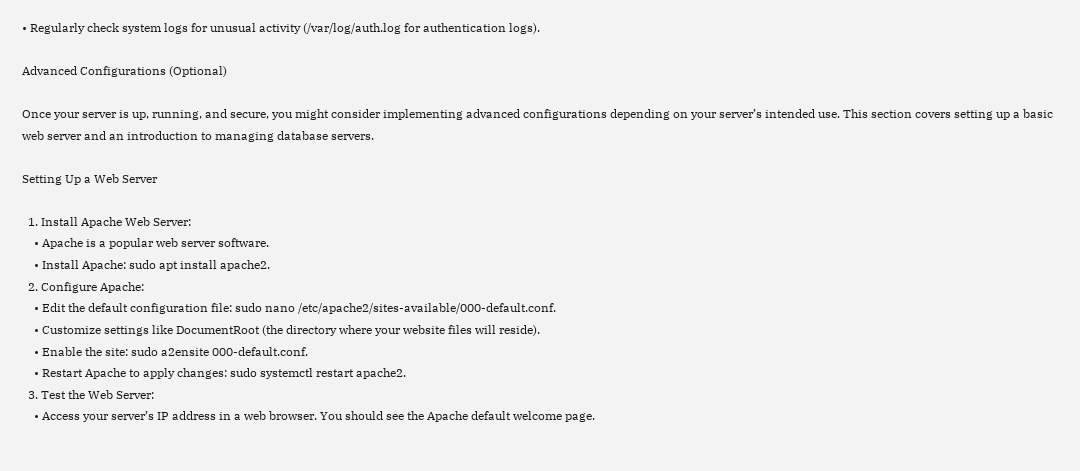• Regularly check system logs for unusual activity (/var/log/auth.log for authentication logs).

Advanced Configurations (Optional)

Once your server is up, running, and secure, you might consider implementing advanced configurations depending on your server’s intended use. This section covers setting up a basic web server and an introduction to managing database servers.

Setting Up a Web Server

  1. Install Apache Web Server:
    • Apache is a popular web server software.
    • Install Apache: sudo apt install apache2.
  2. Configure Apache:
    • Edit the default configuration file: sudo nano /etc/apache2/sites-available/000-default.conf.
    • Customize settings like DocumentRoot (the directory where your website files will reside).
    • Enable the site: sudo a2ensite 000-default.conf.
    • Restart Apache to apply changes: sudo systemctl restart apache2.
  3. Test the Web Server:
    • Access your server’s IP address in a web browser. You should see the Apache default welcome page.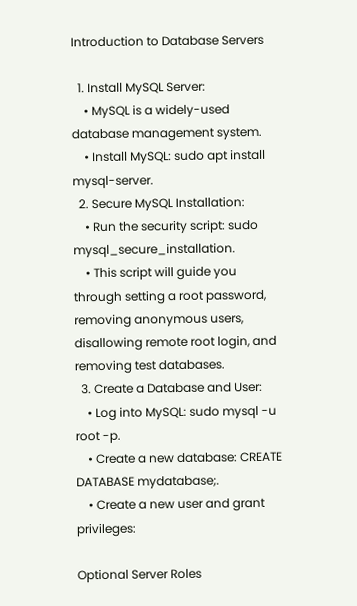Introduction to Database Servers

  1. Install MySQL Server:
    • MySQL is a widely-used database management system.
    • Install MySQL: sudo apt install mysql-server.
  2. Secure MySQL Installation:
    • Run the security script: sudo mysql_secure_installation.
    • This script will guide you through setting a root password, removing anonymous users, disallowing remote root login, and removing test databases.
  3. Create a Database and User:
    • Log into MySQL: sudo mysql -u root -p.
    • Create a new database: CREATE DATABASE mydatabase;.
    • Create a new user and grant privileges:

Optional Server Roles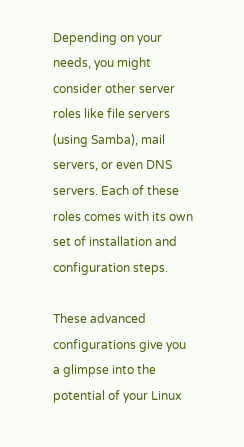Depending on your needs, you might consider other server roles like file servers (using Samba), mail servers, or even DNS servers. Each of these roles comes with its own set of installation and configuration steps.

These advanced configurations give you a glimpse into the potential of your Linux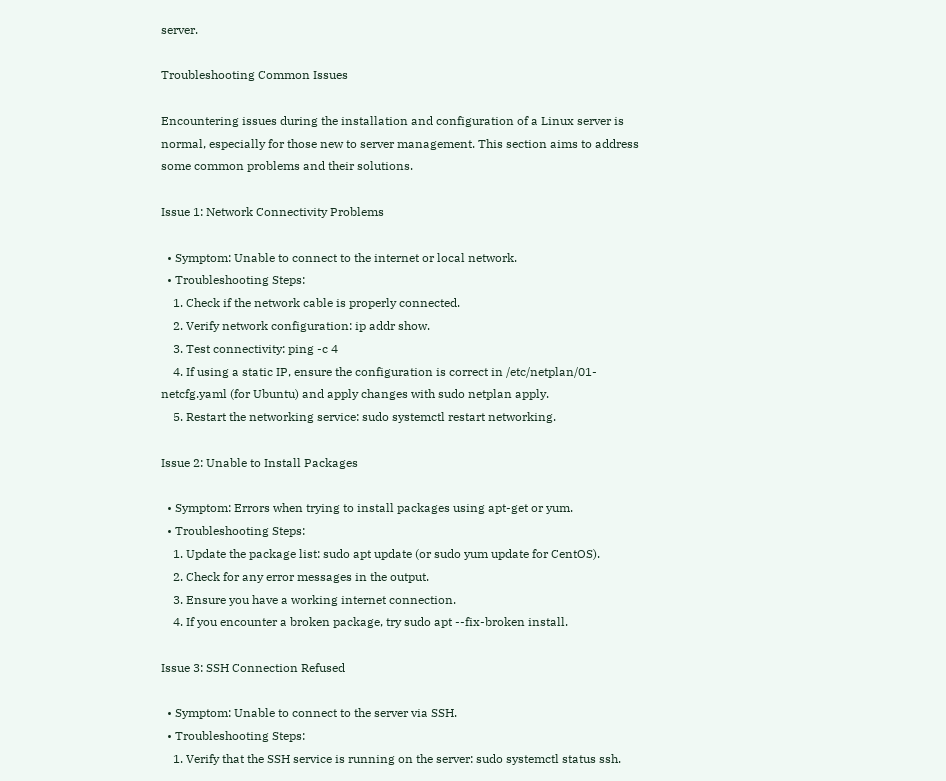server.

Troubleshooting Common Issues

Encountering issues during the installation and configuration of a Linux server is normal, especially for those new to server management. This section aims to address some common problems and their solutions.

Issue 1: Network Connectivity Problems

  • Symptom: Unable to connect to the internet or local network.
  • Troubleshooting Steps:
    1. Check if the network cable is properly connected.
    2. Verify network configuration: ip addr show.
    3. Test connectivity: ping -c 4
    4. If using a static IP, ensure the configuration is correct in /etc/netplan/01-netcfg.yaml (for Ubuntu) and apply changes with sudo netplan apply.
    5. Restart the networking service: sudo systemctl restart networking.

Issue 2: Unable to Install Packages

  • Symptom: Errors when trying to install packages using apt-get or yum.
  • Troubleshooting Steps:
    1. Update the package list: sudo apt update (or sudo yum update for CentOS).
    2. Check for any error messages in the output.
    3. Ensure you have a working internet connection.
    4. If you encounter a broken package, try sudo apt --fix-broken install.

Issue 3: SSH Connection Refused

  • Symptom: Unable to connect to the server via SSH.
  • Troubleshooting Steps:
    1. Verify that the SSH service is running on the server: sudo systemctl status ssh.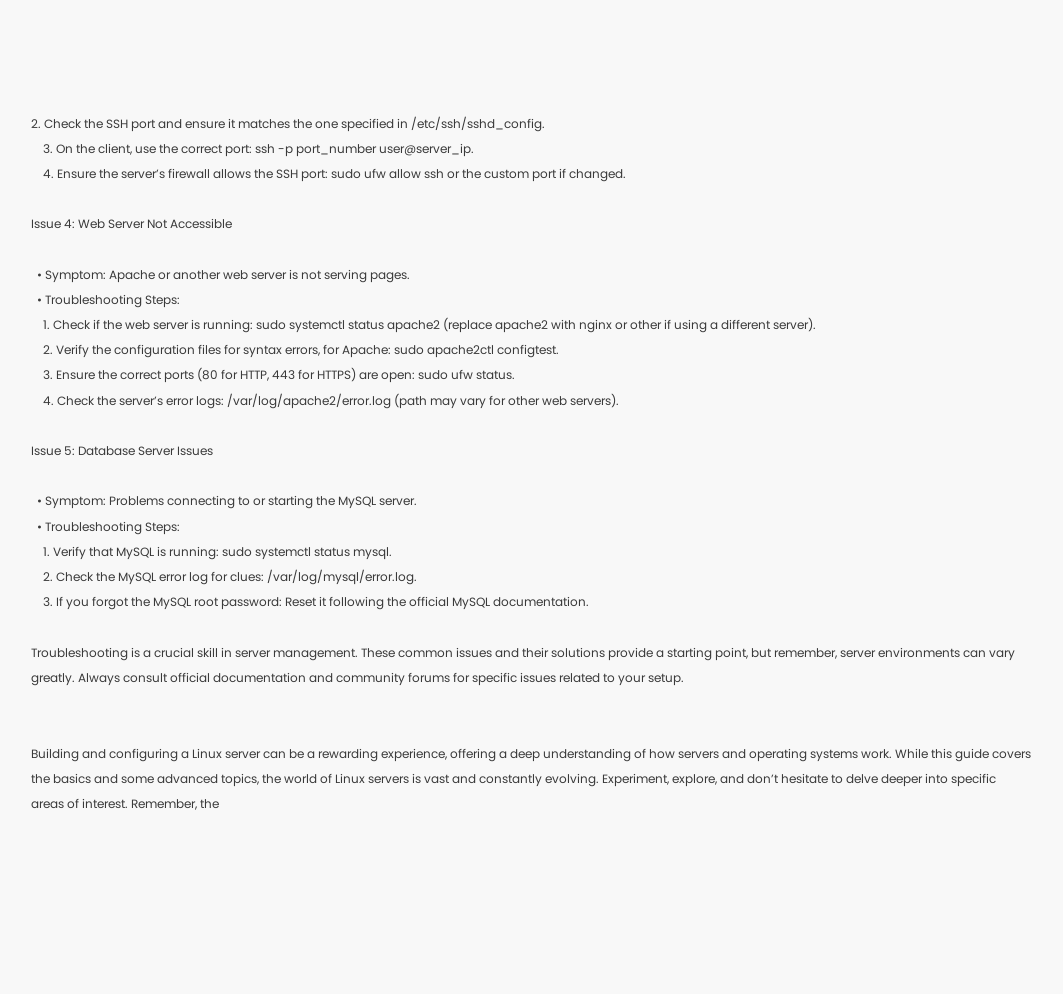2. Check the SSH port and ensure it matches the one specified in /etc/ssh/sshd_config.
    3. On the client, use the correct port: ssh -p port_number user@server_ip.
    4. Ensure the server’s firewall allows the SSH port: sudo ufw allow ssh or the custom port if changed.

Issue 4: Web Server Not Accessible

  • Symptom: Apache or another web server is not serving pages.
  • Troubleshooting Steps:
    1. Check if the web server is running: sudo systemctl status apache2 (replace apache2 with nginx or other if using a different server).
    2. Verify the configuration files for syntax errors, for Apache: sudo apache2ctl configtest.
    3. Ensure the correct ports (80 for HTTP, 443 for HTTPS) are open: sudo ufw status.
    4. Check the server’s error logs: /var/log/apache2/error.log (path may vary for other web servers).

Issue 5: Database Server Issues

  • Symptom: Problems connecting to or starting the MySQL server.
  • Troubleshooting Steps:
    1. Verify that MySQL is running: sudo systemctl status mysql.
    2. Check the MySQL error log for clues: /var/log/mysql/error.log.
    3. If you forgot the MySQL root password: Reset it following the official MySQL documentation.

Troubleshooting is a crucial skill in server management. These common issues and their solutions provide a starting point, but remember, server environments can vary greatly. Always consult official documentation and community forums for specific issues related to your setup.


Building and configuring a Linux server can be a rewarding experience, offering a deep understanding of how servers and operating systems work. While this guide covers the basics and some advanced topics, the world of Linux servers is vast and constantly evolving. Experiment, explore, and don’t hesitate to delve deeper into specific areas of interest. Remember, the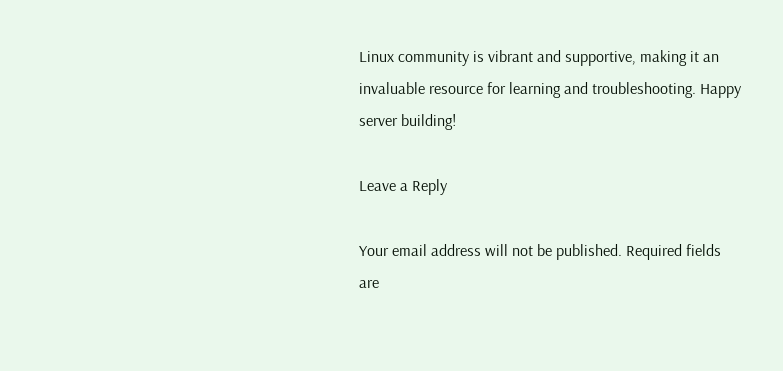Linux community is vibrant and supportive, making it an invaluable resource for learning and troubleshooting. Happy server building!

Leave a Reply

Your email address will not be published. Required fields are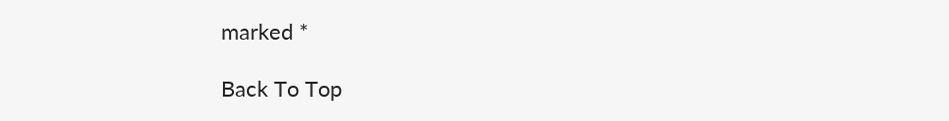marked *

Back To Top